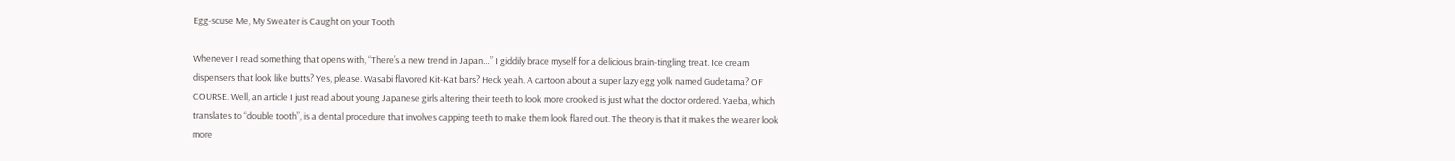Egg-scuse Me, My Sweater is Caught on your Tooth

Whenever I read something that opens with, “There’s a new trend in Japan…” I giddily brace myself for a delicious brain-tingling treat. Ice cream dispensers that look like butts? Yes, please. Wasabi flavored Kit-Kat bars? Heck yeah. A cartoon about a super lazy egg yolk named Gudetama? OF COURSE. Well, an article I just read about young Japanese girls altering their teeth to look more crooked is just what the doctor ordered. Yaeba, which translates to “double tooth”, is a dental procedure that involves capping teeth to make them look flared out. The theory is that it makes the wearer look more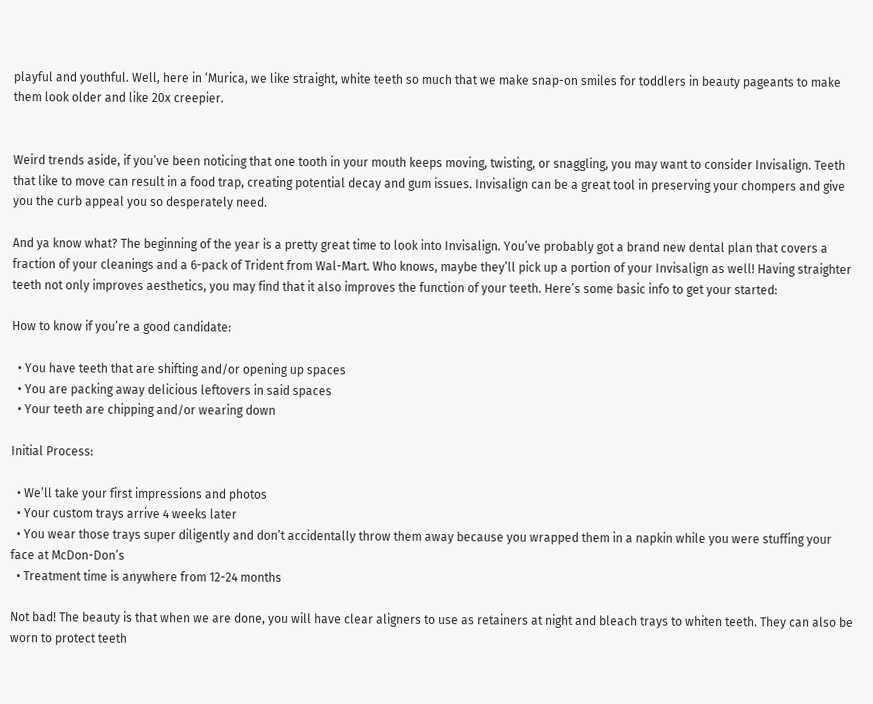playful and youthful. Well, here in ‘Murica, we like straight, white teeth so much that we make snap-on smiles for toddlers in beauty pageants to make them look older and like 20x creepier.


Weird trends aside, if you’ve been noticing that one tooth in your mouth keeps moving, twisting, or snaggling, you may want to consider Invisalign. Teeth that like to move can result in a food trap, creating potential decay and gum issues. Invisalign can be a great tool in preserving your chompers and give you the curb appeal you so desperately need.

And ya know what? The beginning of the year is a pretty great time to look into Invisalign. You’ve probably got a brand new dental plan that covers a fraction of your cleanings and a 6-pack of Trident from Wal-Mart. Who knows, maybe they’ll pick up a portion of your Invisalign as well! Having straighter teeth not only improves aesthetics, you may find that it also improves the function of your teeth. Here’s some basic info to get your started:

How to know if you’re a good candidate:

  • You have teeth that are shifting and/or opening up spaces
  • You are packing away delicious leftovers in said spaces
  • Your teeth are chipping and/or wearing down

Initial Process:

  • We’ll take your first impressions and photos
  • Your custom trays arrive 4 weeks later
  • You wear those trays super diligently and don’t accidentally throw them away because you wrapped them in a napkin while you were stuffing your face at McDon-Don’s
  • Treatment time is anywhere from 12-24 months

Not bad! The beauty is that when we are done, you will have clear aligners to use as retainers at night and bleach trays to whiten teeth. They can also be worn to protect teeth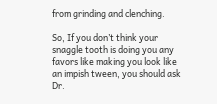from grinding and clenching.

So, If you don’t think your snaggle tooth is doing you any favors like making you look like an impish tween, you should ask Dr.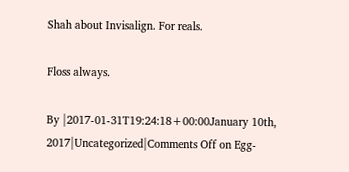Shah about Invisalign. For reals.

Floss always.

By |2017-01-31T19:24:18+00:00January 10th, 2017|Uncategorized|Comments Off on Egg-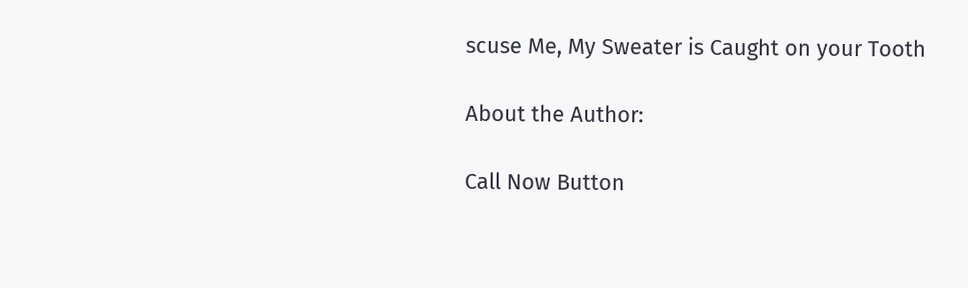scuse Me, My Sweater is Caught on your Tooth

About the Author:

Call Now Button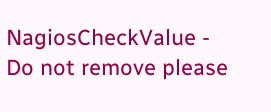NagiosCheckValue - Do not remove please